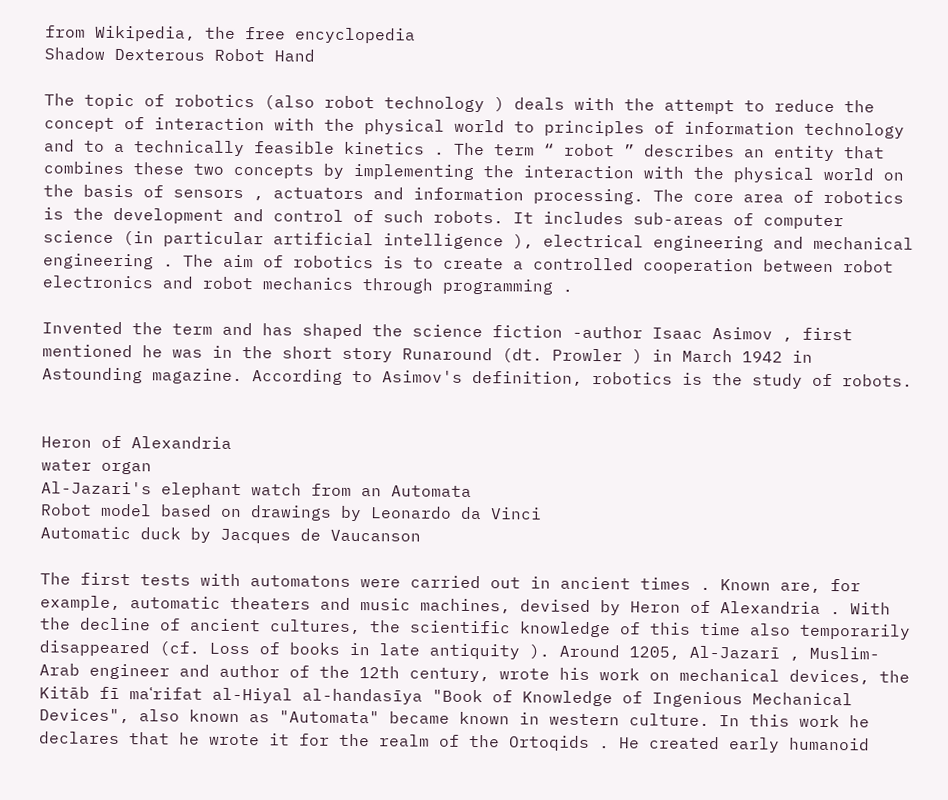from Wikipedia, the free encyclopedia
Shadow Dexterous Robot Hand

The topic of robotics (also robot technology ) deals with the attempt to reduce the concept of interaction with the physical world to principles of information technology and to a technically feasible kinetics . The term “ robot ” describes an entity that combines these two concepts by implementing the interaction with the physical world on the basis of sensors , actuators and information processing. The core area of robotics is the development and control of such robots. It includes sub-areas of computer science (in particular artificial intelligence ), electrical engineering and mechanical engineering . The aim of robotics is to create a controlled cooperation between robot electronics and robot mechanics through programming .

Invented the term and has shaped the science fiction -author Isaac Asimov , first mentioned he was in the short story Runaround (dt. Prowler ) in March 1942 in Astounding magazine. According to Asimov's definition, robotics is the study of robots.


Heron of Alexandria
water organ
Al-Jazari's elephant watch from an Automata
Robot model based on drawings by Leonardo da Vinci
Automatic duck by Jacques de Vaucanson

The first tests with automatons were carried out in ancient times . Known are, for example, automatic theaters and music machines, devised by Heron of Alexandria . With the decline of ancient cultures, the scientific knowledge of this time also temporarily disappeared (cf. Loss of books in late antiquity ). Around 1205, Al-Jazarī , Muslim-Arab engineer and author of the 12th century, wrote his work on mechanical devices, the Kitāb fī maʿrifat al-Hiyal al-handasīya "Book of Knowledge of Ingenious Mechanical Devices", also known as "Automata" became known in western culture. In this work he declares that he wrote it for the realm of the Ortoqids . He created early humanoid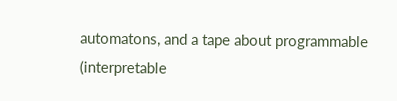automatons, and a tape about programmable (interpretable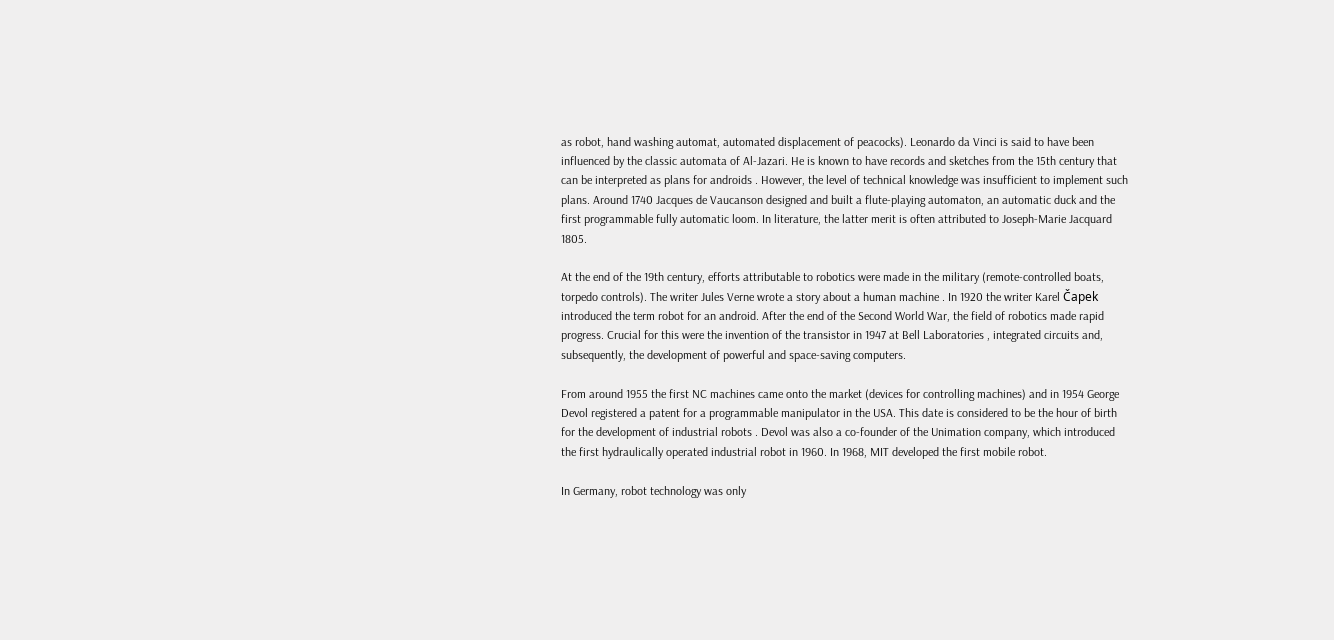as robot, hand washing automat, automated displacement of peacocks). Leonardo da Vinci is said to have been influenced by the classic automata of Al-Jazari. He is known to have records and sketches from the 15th century that can be interpreted as plans for androids . However, the level of technical knowledge was insufficient to implement such plans. Around 1740 Jacques de Vaucanson designed and built a flute-playing automaton, an automatic duck and the first programmable fully automatic loom. In literature, the latter merit is often attributed to Joseph-Marie Jacquard 1805.

At the end of the 19th century, efforts attributable to robotics were made in the military (remote-controlled boats, torpedo controls). The writer Jules Verne wrote a story about a human machine . In 1920 the writer Karel Čapek introduced the term robot for an android. After the end of the Second World War, the field of robotics made rapid progress. Crucial for this were the invention of the transistor in 1947 at Bell Laboratories , integrated circuits and, subsequently, the development of powerful and space-saving computers.

From around 1955 the first NC machines came onto the market (devices for controlling machines) and in 1954 George Devol registered a patent for a programmable manipulator in the USA. This date is considered to be the hour of birth for the development of industrial robots . Devol was also a co-founder of the Unimation company, which introduced the first hydraulically operated industrial robot in 1960. In 1968, MIT developed the first mobile robot.

In Germany, robot technology was only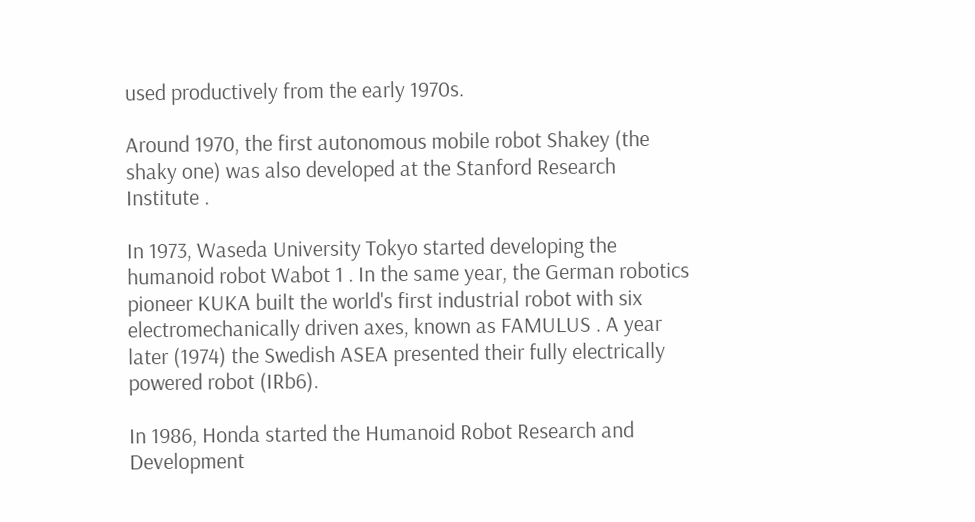used productively from the early 1970s.

Around 1970, the first autonomous mobile robot Shakey (the shaky one) was also developed at the Stanford Research Institute .

In 1973, Waseda University Tokyo started developing the humanoid robot Wabot 1 . In the same year, the German robotics pioneer KUKA built the world's first industrial robot with six electromechanically driven axes, known as FAMULUS . A year later (1974) the Swedish ASEA presented their fully electrically powered robot (IRb6).

In 1986, Honda started the Humanoid Robot Research and Development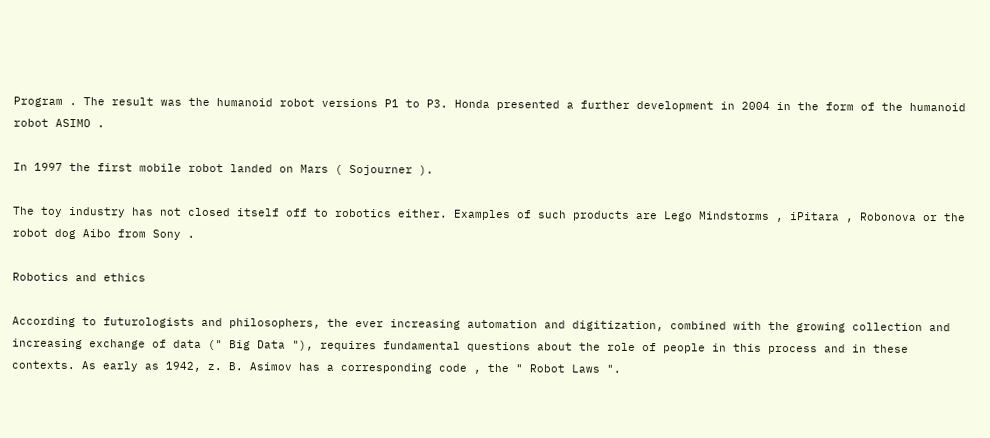Program . The result was the humanoid robot versions P1 to P3. Honda presented a further development in 2004 in the form of the humanoid robot ASIMO .

In 1997 the first mobile robot landed on Mars ( Sojourner ).

The toy industry has not closed itself off to robotics either. Examples of such products are Lego Mindstorms , iPitara , Robonova or the robot dog Aibo from Sony .

Robotics and ethics

According to futurologists and philosophers, the ever increasing automation and digitization, combined with the growing collection and increasing exchange of data (" Big Data "), requires fundamental questions about the role of people in this process and in these contexts. As early as 1942, z. B. Asimov has a corresponding code , the " Robot Laws ".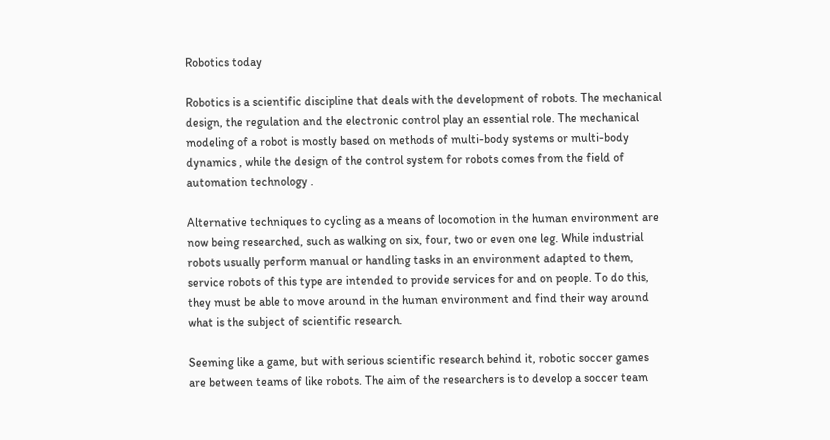Robotics today

Robotics is a scientific discipline that deals with the development of robots. The mechanical design, the regulation and the electronic control play an essential role. The mechanical modeling of a robot is mostly based on methods of multi-body systems or multi-body dynamics , while the design of the control system for robots comes from the field of automation technology .

Alternative techniques to cycling as a means of locomotion in the human environment are now being researched, such as walking on six, four, two or even one leg. While industrial robots usually perform manual or handling tasks in an environment adapted to them, service robots of this type are intended to provide services for and on people. To do this, they must be able to move around in the human environment and find their way around what is the subject of scientific research.

Seeming like a game, but with serious scientific research behind it, robotic soccer games are between teams of like robots. The aim of the researchers is to develop a soccer team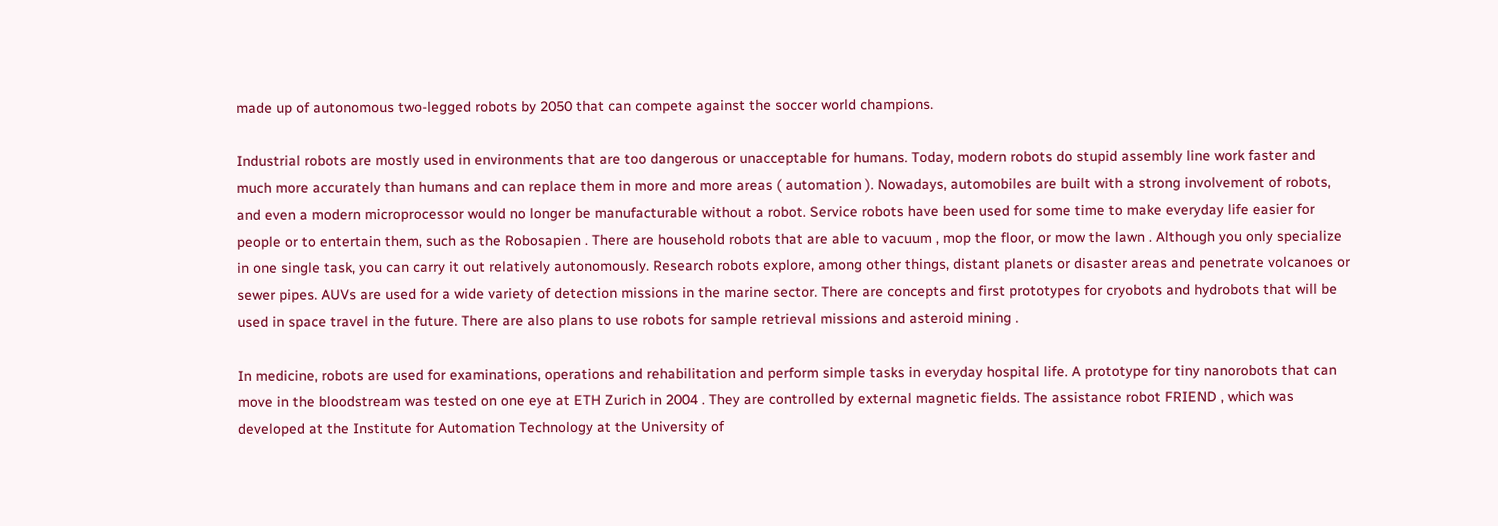made up of autonomous two-legged robots by 2050 that can compete against the soccer world champions.

Industrial robots are mostly used in environments that are too dangerous or unacceptable for humans. Today, modern robots do stupid assembly line work faster and much more accurately than humans and can replace them in more and more areas ( automation ). Nowadays, automobiles are built with a strong involvement of robots, and even a modern microprocessor would no longer be manufacturable without a robot. Service robots have been used for some time to make everyday life easier for people or to entertain them, such as the Robosapien . There are household robots that are able to vacuum , mop the floor, or mow the lawn . Although you only specialize in one single task, you can carry it out relatively autonomously. Research robots explore, among other things, distant planets or disaster areas and penetrate volcanoes or sewer pipes. AUVs are used for a wide variety of detection missions in the marine sector. There are concepts and first prototypes for cryobots and hydrobots that will be used in space travel in the future. There are also plans to use robots for sample retrieval missions and asteroid mining .

In medicine, robots are used for examinations, operations and rehabilitation and perform simple tasks in everyday hospital life. A prototype for tiny nanorobots that can move in the bloodstream was tested on one eye at ETH Zurich in 2004 . They are controlled by external magnetic fields. The assistance robot FRIEND , which was developed at the Institute for Automation Technology at the University of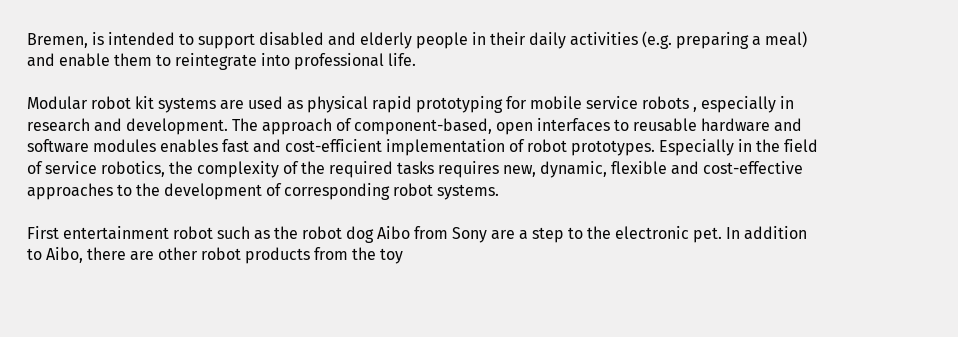Bremen, is intended to support disabled and elderly people in their daily activities (e.g. preparing a meal) and enable them to reintegrate into professional life.

Modular robot kit systems are used as physical rapid prototyping for mobile service robots , especially in research and development. The approach of component-based, open interfaces to reusable hardware and software modules enables fast and cost-efficient implementation of robot prototypes. Especially in the field of service robotics, the complexity of the required tasks requires new, dynamic, flexible and cost-effective approaches to the development of corresponding robot systems.

First entertainment robot such as the robot dog Aibo from Sony are a step to the electronic pet. In addition to Aibo, there are other robot products from the toy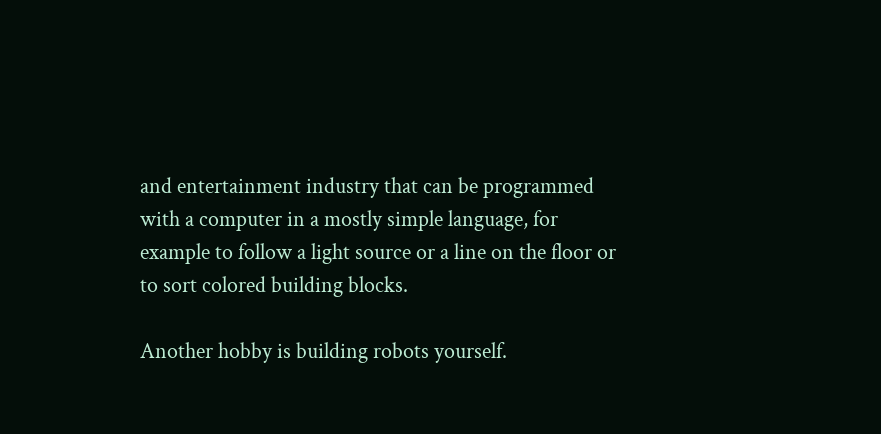and entertainment industry that can be programmed with a computer in a mostly simple language, for example to follow a light source or a line on the floor or to sort colored building blocks.

Another hobby is building robots yourself.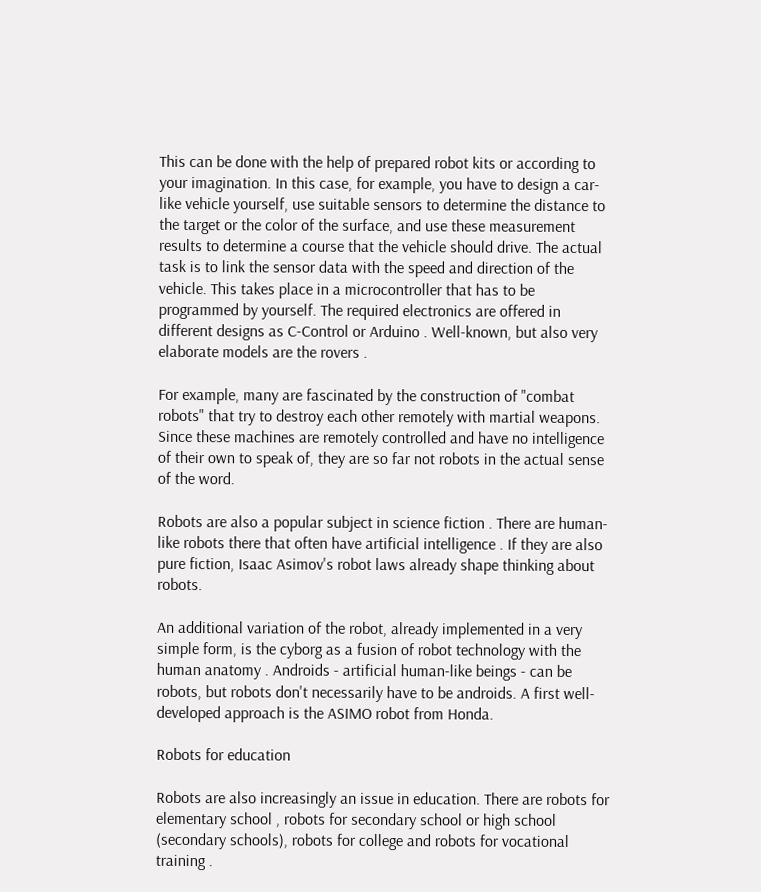This can be done with the help of prepared robot kits or according to your imagination. In this case, for example, you have to design a car-like vehicle yourself, use suitable sensors to determine the distance to the target or the color of the surface, and use these measurement results to determine a course that the vehicle should drive. The actual task is to link the sensor data with the speed and direction of the vehicle. This takes place in a microcontroller that has to be programmed by yourself. The required electronics are offered in different designs as C-Control or Arduino . Well-known, but also very elaborate models are the rovers .

For example, many are fascinated by the construction of "combat robots" that try to destroy each other remotely with martial weapons. Since these machines are remotely controlled and have no intelligence of their own to speak of, they are so far not robots in the actual sense of the word.

Robots are also a popular subject in science fiction . There are human-like robots there that often have artificial intelligence . If they are also pure fiction, Isaac Asimov's robot laws already shape thinking about robots.

An additional variation of the robot, already implemented in a very simple form, is the cyborg as a fusion of robot technology with the human anatomy . Androids - artificial human-like beings - can be robots, but robots don't necessarily have to be androids. A first well-developed approach is the ASIMO robot from Honda.

Robots for education

Robots are also increasingly an issue in education. There are robots for elementary school , robots for secondary school or high school (secondary schools), robots for college and robots for vocational training .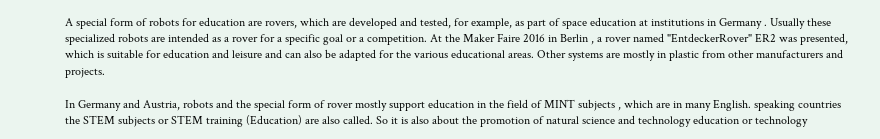A special form of robots for education are rovers, which are developed and tested, for example, as part of space education at institutions in Germany . Usually these specialized robots are intended as a rover for a specific goal or a competition. At the Maker Faire 2016 in Berlin , a rover named "EntdeckerRover" ER2 was presented, which is suitable for education and leisure and can also be adapted for the various educational areas. Other systems are mostly in plastic from other manufacturers and projects.

In Germany and Austria, robots and the special form of rover mostly support education in the field of MINT subjects , which are in many English. speaking countries the STEM subjects or STEM training (Education) are also called. So it is also about the promotion of natural science and technology education or technology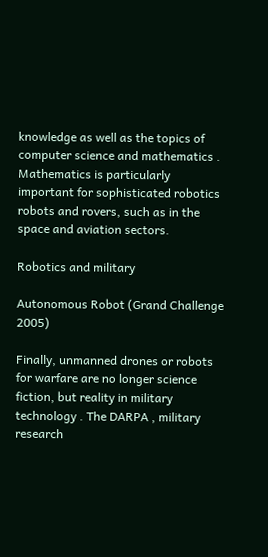knowledge as well as the topics of computer science and mathematics . Mathematics is particularly important for sophisticated robotics robots and rovers, such as in the space and aviation sectors.

Robotics and military

Autonomous Robot (Grand Challenge 2005)

Finally, unmanned drones or robots for warfare are no longer science fiction, but reality in military technology . The DARPA , military research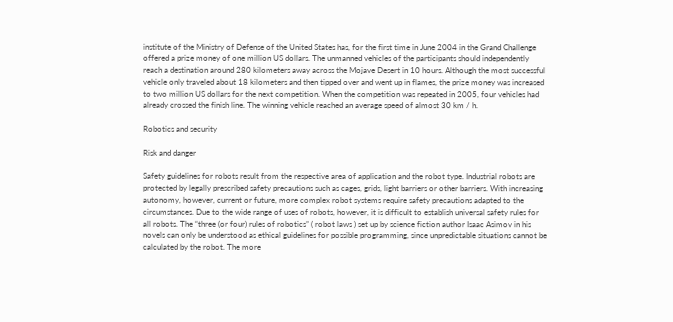institute of the Ministry of Defense of the United States has, for the first time in June 2004 in the Grand Challenge offered a prize money of one million US dollars. The unmanned vehicles of the participants should independently reach a destination around 280 kilometers away across the Mojave Desert in 10 hours. Although the most successful vehicle only traveled about 18 kilometers and then tipped over and went up in flames, the prize money was increased to two million US dollars for the next competition. When the competition was repeated in 2005, four vehicles had already crossed the finish line. The winning vehicle reached an average speed of almost 30 km / h.

Robotics and security

Risk and danger

Safety guidelines for robots result from the respective area of application and the robot type. Industrial robots are protected by legally prescribed safety precautions such as cages, grids, light barriers or other barriers. With increasing autonomy, however, current or future, more complex robot systems require safety precautions adapted to the circumstances. Due to the wide range of uses of robots, however, it is difficult to establish universal safety rules for all robots. The “three (or four) rules of robotics” ( robot laws ) set up by science fiction author Isaac Asimov in his novels can only be understood as ethical guidelines for possible programming, since unpredictable situations cannot be calculated by the robot. The more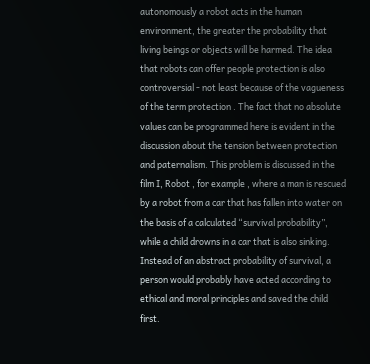autonomously a robot acts in the human environment, the greater the probability that living beings or objects will be harmed. The idea that robots can offer people protection is also controversial - not least because of the vagueness of the term protection . The fact that no absolute values can be programmed here is evident in the discussion about the tension between protection and paternalism. This problem is discussed in the film I, Robot , for example , where a man is rescued by a robot from a car that has fallen into water on the basis of a calculated “survival probability”, while a child drowns in a car that is also sinking. Instead of an abstract probability of survival, a person would probably have acted according to ethical and moral principles and saved the child first.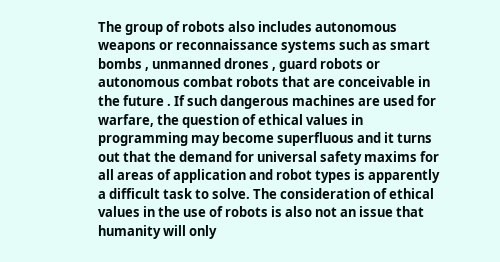The group of robots also includes autonomous weapons or reconnaissance systems such as smart bombs , unmanned drones , guard robots or autonomous combat robots that are conceivable in the future . If such dangerous machines are used for warfare, the question of ethical values in programming may become superfluous and it turns out that the demand for universal safety maxims for all areas of application and robot types is apparently a difficult task to solve. The consideration of ethical values in the use of robots is also not an issue that humanity will only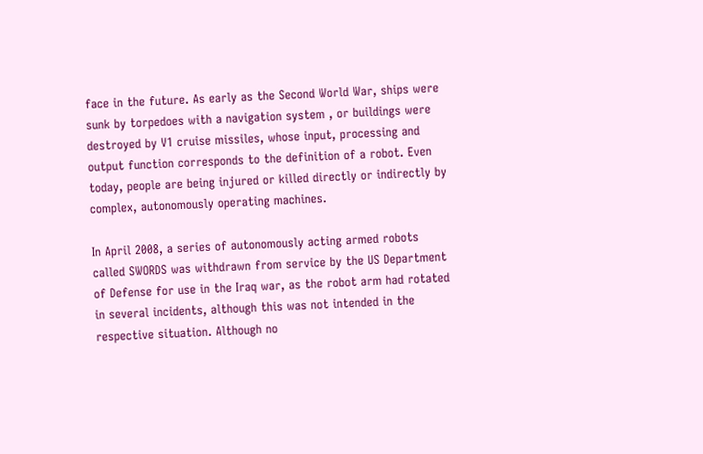face in the future. As early as the Second World War, ships were sunk by torpedoes with a navigation system , or buildings were destroyed by V1 cruise missiles, whose input, processing and output function corresponds to the definition of a robot. Even today, people are being injured or killed directly or indirectly by complex, autonomously operating machines.

In April 2008, a series of autonomously acting armed robots called SWORDS was withdrawn from service by the US Department of Defense for use in the Iraq war, as the robot arm had rotated in several incidents, although this was not intended in the respective situation. Although no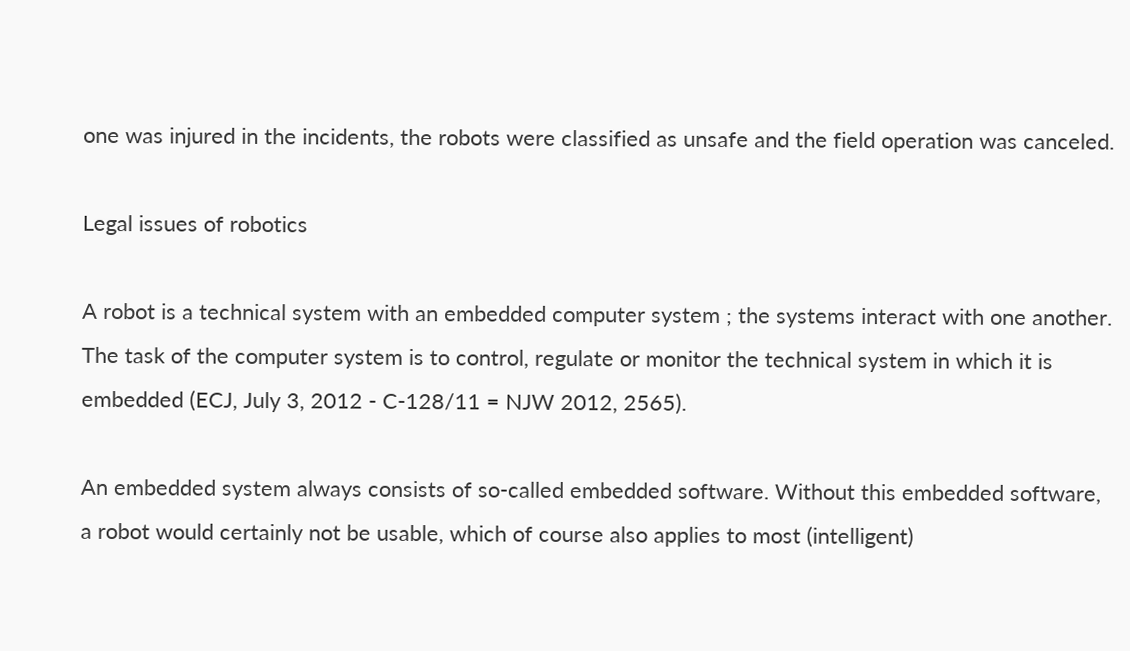one was injured in the incidents, the robots were classified as unsafe and the field operation was canceled.

Legal issues of robotics

A robot is a technical system with an embedded computer system ; the systems interact with one another. The task of the computer system is to control, regulate or monitor the technical system in which it is embedded (ECJ, July 3, 2012 - C-128/11 = NJW 2012, 2565).

An embedded system always consists of so-called embedded software. Without this embedded software, a robot would certainly not be usable, which of course also applies to most (intelligent)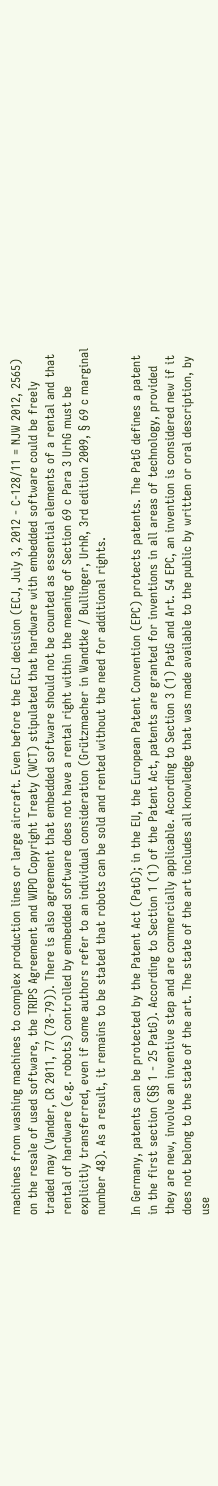machines from washing machines to complex production lines or large aircraft. Even before the ECJ decision (ECJ, July 3, 2012 - C-128/11 = NJW 2012, 2565) on the resale of used software, the TRIPS Agreement and WIPO Copyright Treaty (WCT) stipulated that hardware with embedded software could be freely traded may (Vander, CR 2011, 77 (78-79)). There is also agreement that embedded software should not be counted as essential elements of a rental and that rental of hardware (e.g. robots) controlled by embedded software does not have a rental right within the meaning of Section 69 c Para 3 UrhG must be explicitly transferred, even if some authors refer to an individual consideration (Grützmacher in Wandtke / Bullinger, UrhR, 3rd edition 2009, § 69 c marginal number 48). As a result, it remains to be stated that robots can be sold and rented without the need for additional rights.

In Germany, patents can be protected by the Patent Act (PatG); in the EU, the European Patent Convention (EPC) protects patents. The PatG defines a patent in the first section (§§ 1 - 25 PatG). According to Section 1 (1) of the Patent Act, patents are granted for inventions in all areas of technology, provided they are new, involve an inventive step and are commercially applicable. According to Section 3 (1) PatG and Art. 54 EPC, an invention is considered new if it does not belong to the state of the art. The state of the art includes all knowledge that was made available to the public by written or oral description, by use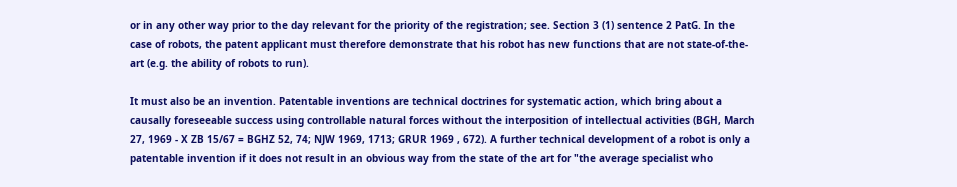or in any other way prior to the day relevant for the priority of the registration; see. Section 3 (1) sentence 2 PatG. In the case of robots, the patent applicant must therefore demonstrate that his robot has new functions that are not state-of-the-art (e.g. the ability of robots to run).

It must also be an invention. Patentable inventions are technical doctrines for systematic action, which bring about a causally foreseeable success using controllable natural forces without the interposition of intellectual activities (BGH, March 27, 1969 - X ZB 15/67 = BGHZ 52, 74; NJW 1969, 1713; GRUR 1969 , 672). A further technical development of a robot is only a patentable invention if it does not result in an obvious way from the state of the art for "the average specialist who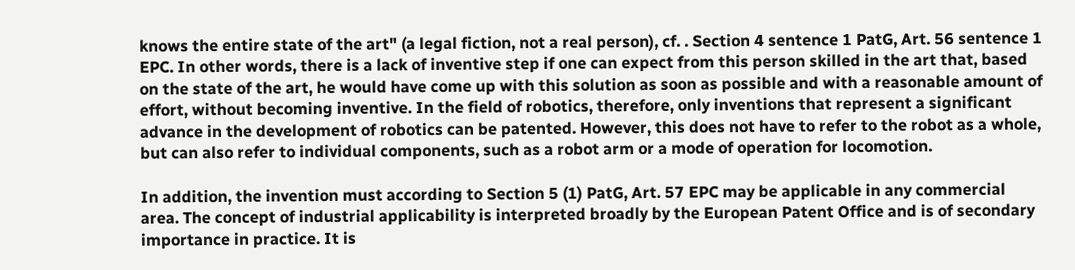knows the entire state of the art" (a legal fiction, not a real person), cf. . Section 4 sentence 1 PatG, Art. 56 sentence 1 EPC. In other words, there is a lack of inventive step if one can expect from this person skilled in the art that, based on the state of the art, he would have come up with this solution as soon as possible and with a reasonable amount of effort, without becoming inventive. In the field of robotics, therefore, only inventions that represent a significant advance in the development of robotics can be patented. However, this does not have to refer to the robot as a whole, but can also refer to individual components, such as a robot arm or a mode of operation for locomotion.

In addition, the invention must according to Section 5 (1) PatG, Art. 57 EPC may be applicable in any commercial area. The concept of industrial applicability is interpreted broadly by the European Patent Office and is of secondary importance in practice. It is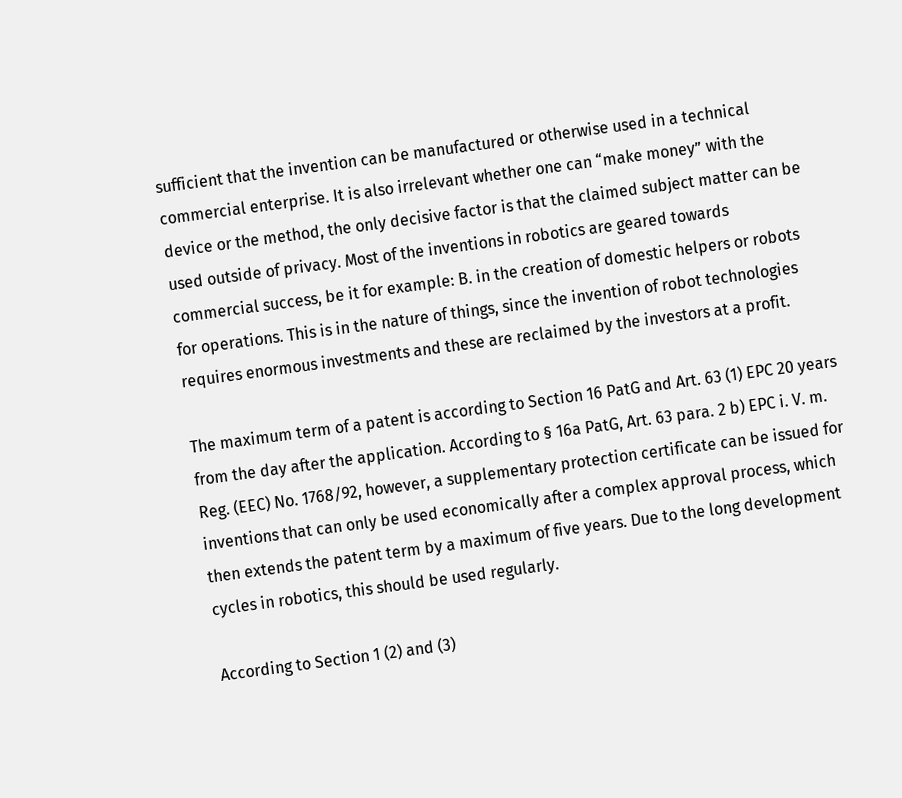sufficient that the invention can be manufactured or otherwise used in a technical commercial enterprise. It is also irrelevant whether one can “make money” with the device or the method, the only decisive factor is that the claimed subject matter can be used outside of privacy. Most of the inventions in robotics are geared towards commercial success, be it for example: B. in the creation of domestic helpers or robots for operations. This is in the nature of things, since the invention of robot technologies requires enormous investments and these are reclaimed by the investors at a profit.

The maximum term of a patent is according to Section 16 PatG and Art. 63 (1) EPC 20 years from the day after the application. According to § 16a PatG, Art. 63 para. 2 b) EPC i. V. m. Reg. (EEC) No. 1768/92, however, a supplementary protection certificate can be issued for inventions that can only be used economically after a complex approval process, which then extends the patent term by a maximum of five years. Due to the long development cycles in robotics, this should be used regularly.

According to Section 1 (2) and (3)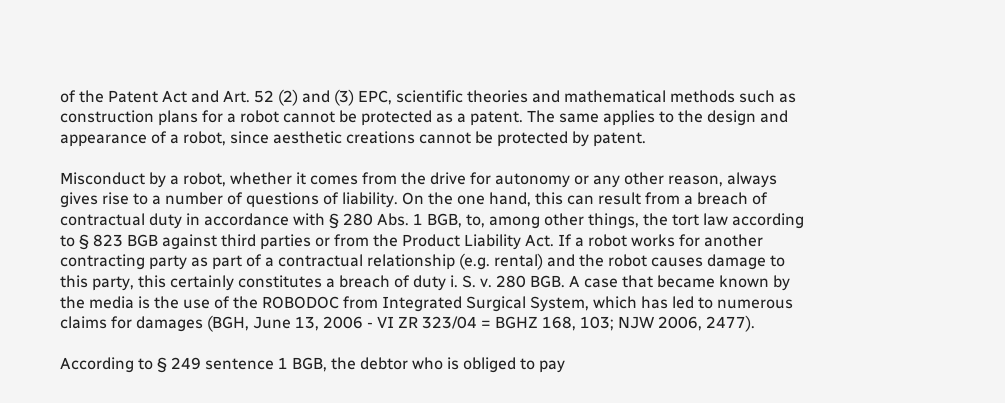of the Patent Act and Art. 52 (2) and (3) EPC, scientific theories and mathematical methods such as construction plans for a robot cannot be protected as a patent. The same applies to the design and appearance of a robot, since aesthetic creations cannot be protected by patent.

Misconduct by a robot, whether it comes from the drive for autonomy or any other reason, always gives rise to a number of questions of liability. On the one hand, this can result from a breach of contractual duty in accordance with § 280 Abs. 1 BGB, to, among other things, the tort law according to § 823 BGB against third parties or from the Product Liability Act. If a robot works for another contracting party as part of a contractual relationship (e.g. rental) and the robot causes damage to this party, this certainly constitutes a breach of duty i. S. v. 280 BGB. A case that became known by the media is the use of the ROBODOC from Integrated Surgical System, which has led to numerous claims for damages (BGH, June 13, 2006 - VI ZR 323/04 = BGHZ 168, 103; NJW 2006, 2477).

According to § 249 sentence 1 BGB, the debtor who is obliged to pay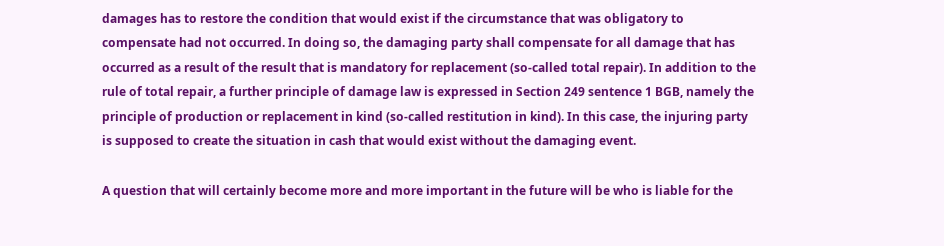damages has to restore the condition that would exist if the circumstance that was obligatory to compensate had not occurred. In doing so, the damaging party shall compensate for all damage that has occurred as a result of the result that is mandatory for replacement (so-called total repair). In addition to the rule of total repair, a further principle of damage law is expressed in Section 249 sentence 1 BGB, namely the principle of production or replacement in kind (so-called restitution in kind). In this case, the injuring party is supposed to create the situation in cash that would exist without the damaging event.

A question that will certainly become more and more important in the future will be who is liable for the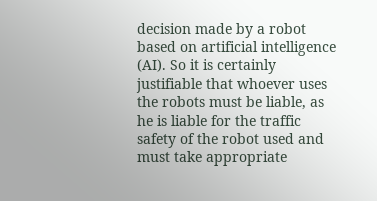decision made by a robot based on artificial intelligence (AI). So it is certainly justifiable that whoever uses the robots must be liable, as he is liable for the traffic safety of the robot used and must take appropriate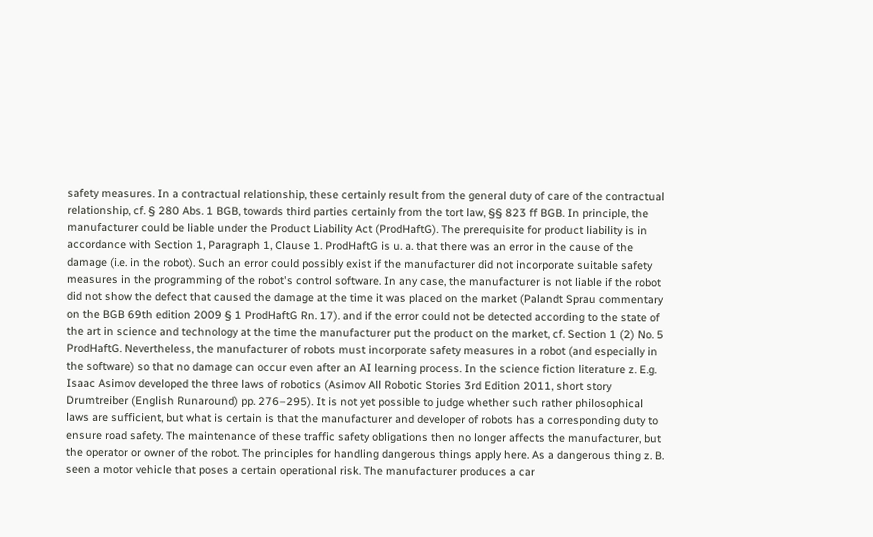safety measures. In a contractual relationship, these certainly result from the general duty of care of the contractual relationship, cf. § 280 Abs. 1 BGB, towards third parties certainly from the tort law, §§ 823 ff BGB. In principle, the manufacturer could be liable under the Product Liability Act (ProdHaftG). The prerequisite for product liability is in accordance with Section 1, Paragraph 1, Clause 1. ProdHaftG is u. a. that there was an error in the cause of the damage (i.e. in the robot). Such an error could possibly exist if the manufacturer did not incorporate suitable safety measures in the programming of the robot's control software. In any case, the manufacturer is not liable if the robot did not show the defect that caused the damage at the time it was placed on the market (Palandt Sprau commentary on the BGB 69th edition 2009 § 1 ProdHaftG Rn. 17). and if the error could not be detected according to the state of the art in science and technology at the time the manufacturer put the product on the market, cf. Section 1 (2) No. 5 ProdHaftG. Nevertheless, the manufacturer of robots must incorporate safety measures in a robot (and especially in the software) so that no damage can occur even after an AI learning process. In the science fiction literature z. E.g. Isaac Asimov developed the three laws of robotics (Asimov All Robotic Stories 3rd Edition 2011, short story Drumtreiber (English Runaround) pp. 276–295). It is not yet possible to judge whether such rather philosophical laws are sufficient, but what is certain is that the manufacturer and developer of robots has a corresponding duty to ensure road safety. The maintenance of these traffic safety obligations then no longer affects the manufacturer, but the operator or owner of the robot. The principles for handling dangerous things apply here. As a dangerous thing z. B. seen a motor vehicle that poses a certain operational risk. The manufacturer produces a car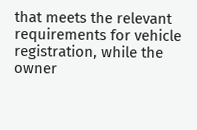that meets the relevant requirements for vehicle registration, while the owner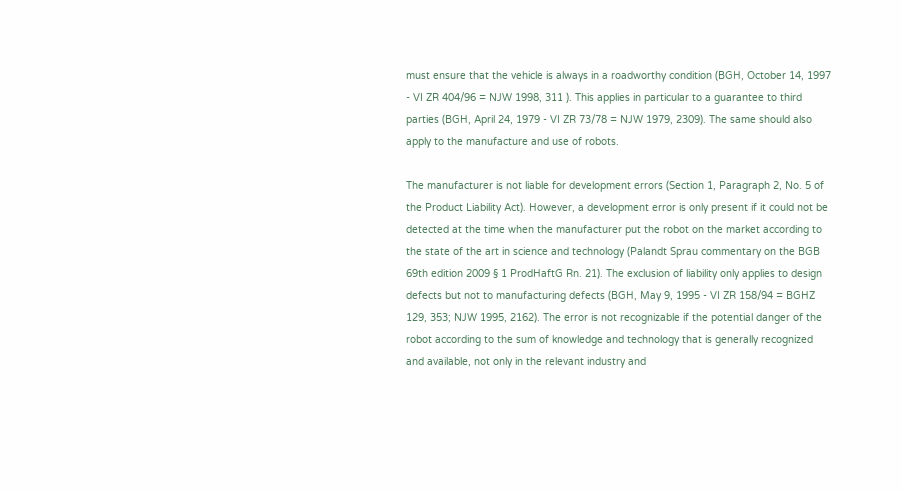must ensure that the vehicle is always in a roadworthy condition (BGH, October 14, 1997 - VI ZR 404/96 = NJW 1998, 311 ). This applies in particular to a guarantee to third parties (BGH, April 24, 1979 - VI ZR 73/78 = NJW 1979, 2309). The same should also apply to the manufacture and use of robots.

The manufacturer is not liable for development errors (Section 1, Paragraph 2, No. 5 of the Product Liability Act). However, a development error is only present if it could not be detected at the time when the manufacturer put the robot on the market according to the state of the art in science and technology (Palandt Sprau commentary on the BGB 69th edition 2009 § 1 ProdHaftG Rn. 21). The exclusion of liability only applies to design defects but not to manufacturing defects (BGH, May 9, 1995 - VI ZR 158/94 = BGHZ 129, 353; NJW 1995, 2162). The error is not recognizable if the potential danger of the robot according to the sum of knowledge and technology that is generally recognized and available, not only in the relevant industry and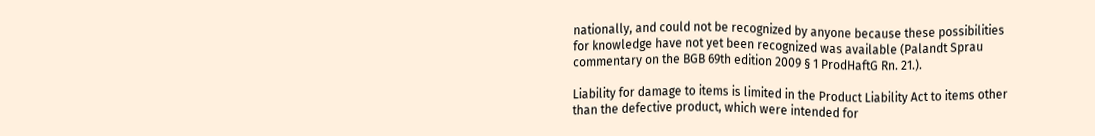nationally, and could not be recognized by anyone because these possibilities for knowledge have not yet been recognized was available (Palandt Sprau commentary on the BGB 69th edition 2009 § 1 ProdHaftG Rn. 21.).

Liability for damage to items is limited in the Product Liability Act to items other than the defective product, which were intended for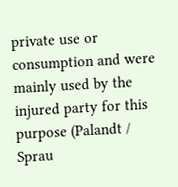private use or consumption and were mainly used by the injured party for this purpose (Palandt / Sprau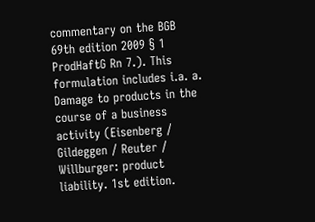commentary on the BGB 69th edition 2009 § 1 ProdHaftG Rn 7.). This formulation includes i.a. a. Damage to products in the course of a business activity (Eisenberg / Gildeggen / Reuter / Willburger: product liability. 1st edition.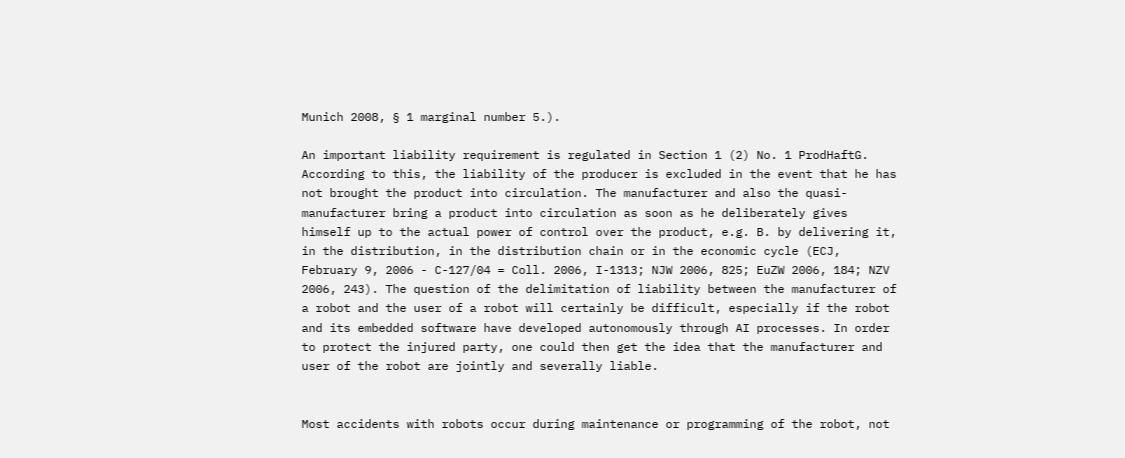Munich 2008, § 1 marginal number 5.).

An important liability requirement is regulated in Section 1 (2) No. 1 ProdHaftG. According to this, the liability of the producer is excluded in the event that he has not brought the product into circulation. The manufacturer and also the quasi-manufacturer bring a product into circulation as soon as he deliberately gives himself up to the actual power of control over the product, e.g. B. by delivering it, in the distribution, in the distribution chain or in the economic cycle (ECJ, February 9, 2006 - C-127/04 = Coll. 2006, I-1313; NJW 2006, 825; EuZW 2006, 184; NZV 2006, 243). The question of the delimitation of liability between the manufacturer of a robot and the user of a robot will certainly be difficult, especially if the robot and its embedded software have developed autonomously through AI processes. In order to protect the injured party, one could then get the idea that the manufacturer and user of the robot are jointly and severally liable.


Most accidents with robots occur during maintenance or programming of the robot, not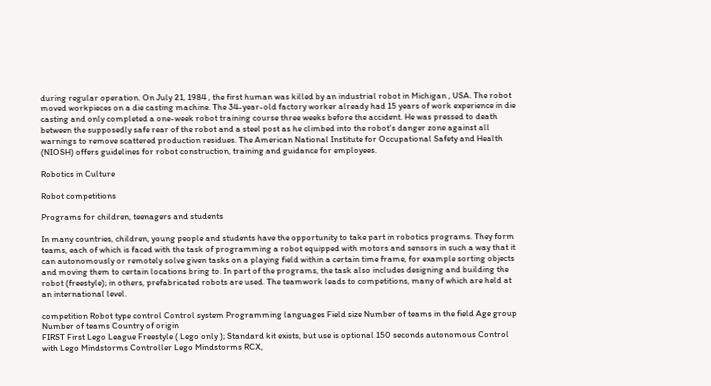during regular operation. On July 21, 1984 , the first human was killed by an industrial robot in Michigan , USA. The robot moved workpieces on a die casting machine. The 34-year-old factory worker already had 15 years of work experience in die casting and only completed a one-week robot training course three weeks before the accident. He was pressed to death between the supposedly safe rear of the robot and a steel post as he climbed into the robot's danger zone against all warnings to remove scattered production residues. The American National Institute for Occupational Safety and Health (NIOSH) offers guidelines for robot construction, training and guidance for employees.

Robotics in Culture

Robot competitions

Programs for children, teenagers and students

In many countries, children, young people and students have the opportunity to take part in robotics programs. They form teams, each of which is faced with the task of programming a robot equipped with motors and sensors in such a way that it can autonomously or remotely solve given tasks on a playing field within a certain time frame, for example sorting objects and moving them to certain locations bring to. In part of the programs, the task also includes designing and building the robot (freestyle); in others, prefabricated robots are used. The teamwork leads to competitions, many of which are held at an international level.

competition Robot type control Control system Programming languages Field size Number of teams in the field Age group Number of teams Country of origin
FIRST First Lego League Freestyle ( Lego only ); Standard kit exists, but use is optional 150 seconds autonomous Control with Lego Mindstorms Controller Lego Mindstorms RCX,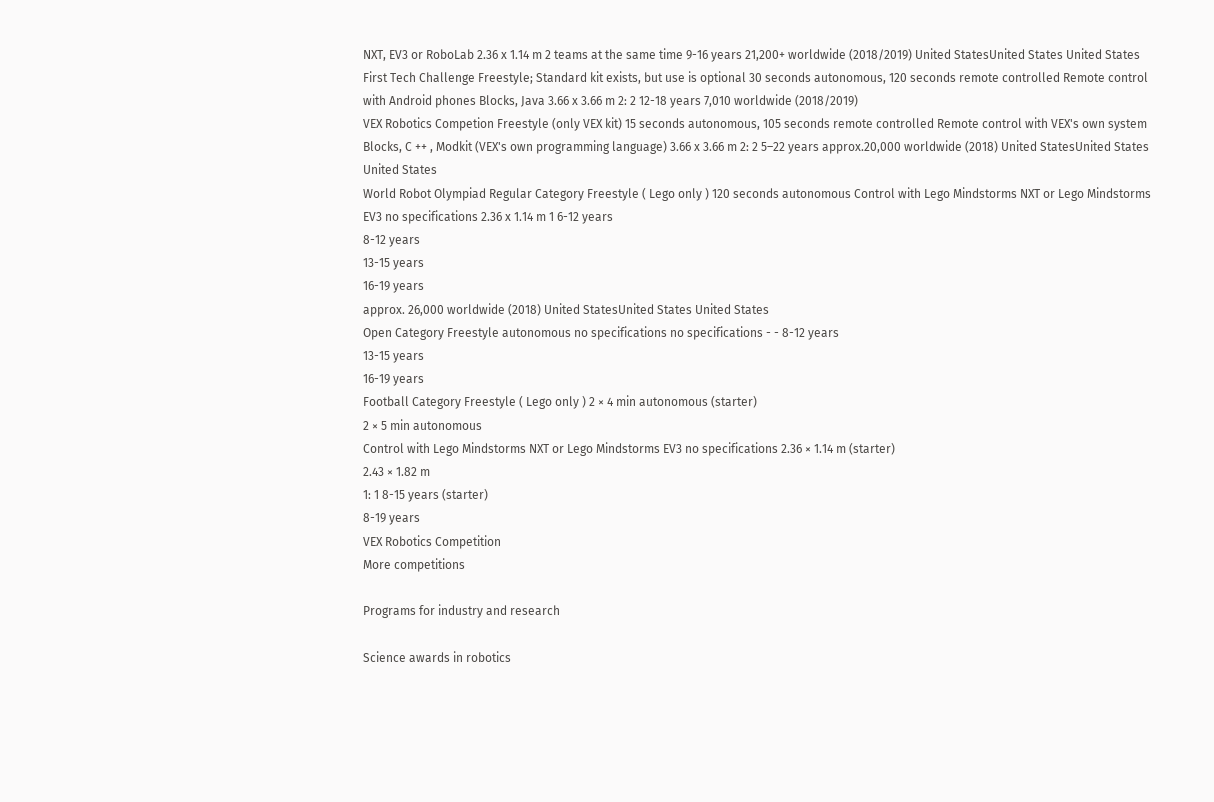NXT, EV3 or RoboLab 2.36 x 1.14 m 2 teams at the same time 9-16 years 21,200+ worldwide (2018/2019) United StatesUnited States United States
First Tech Challenge Freestyle; Standard kit exists, but use is optional 30 seconds autonomous, 120 seconds remote controlled Remote control with Android phones Blocks, Java 3.66 x 3.66 m 2: 2 12-18 years 7,010 worldwide (2018/2019)
VEX Robotics Competion Freestyle (only VEX kit) 15 seconds autonomous, 105 seconds remote controlled Remote control with VEX's own system Blocks, C ++ , Modkit (VEX's own programming language) 3.66 x 3.66 m 2: 2 5–22 years approx.20,000 worldwide (2018) United StatesUnited States United States
World Robot Olympiad Regular Category Freestyle ( Lego only ) 120 seconds autonomous Control with Lego Mindstorms NXT or Lego Mindstorms EV3 no specifications 2.36 x 1.14 m 1 6-12 years
8-12 years
13-15 years
16-19 years
approx. 26,000 worldwide (2018) United StatesUnited States United States
Open Category Freestyle autonomous no specifications no specifications - - 8-12 years
13-15 years
16-19 years
Football Category Freestyle ( Lego only ) 2 × 4 min autonomous (starter)
2 × 5 min autonomous
Control with Lego Mindstorms NXT or Lego Mindstorms EV3 no specifications 2.36 × 1.14 m (starter)
2.43 × 1.82 m
1: 1 8-15 years (starter)
8-19 years
VEX Robotics Competition
More competitions

Programs for industry and research

Science awards in robotics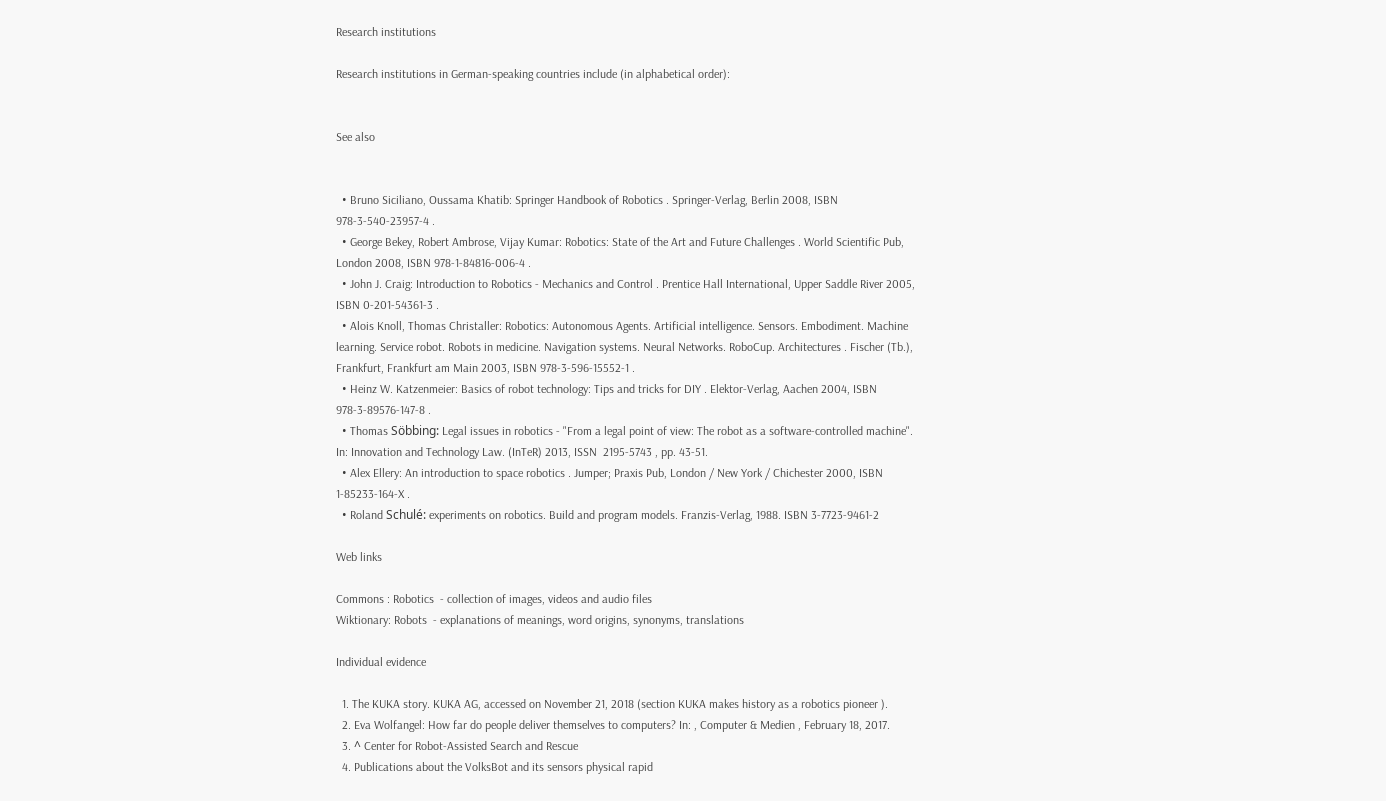Research institutions

Research institutions in German-speaking countries include (in alphabetical order):


See also


  • Bruno Siciliano, Oussama Khatib: Springer Handbook of Robotics . Springer-Verlag, Berlin 2008, ISBN 978-3-540-23957-4 .
  • George Bekey, Robert Ambrose, Vijay Kumar: Robotics: State of the Art and Future Challenges . World Scientific Pub, London 2008, ISBN 978-1-84816-006-4 .
  • John J. Craig: Introduction to Robotics - Mechanics and Control . Prentice Hall International, Upper Saddle River 2005, ISBN 0-201-54361-3 .
  • Alois Knoll, Thomas Christaller: Robotics: Autonomous Agents. Artificial intelligence. Sensors. Embodiment. Machine learning. Service robot. Robots in medicine. Navigation systems. Neural Networks. RoboCup. Architectures . Fischer (Tb.), Frankfurt, Frankfurt am Main 2003, ISBN 978-3-596-15552-1 .
  • Heinz W. Katzenmeier: Basics of robot technology: Tips and tricks for DIY . Elektor-Verlag, Aachen 2004, ISBN 978-3-89576-147-8 .
  • Thomas Söbbing: Legal issues in robotics - "From a legal point of view: The robot as a software-controlled machine". In: Innovation and Technology Law. (InTeR) 2013, ISSN  2195-5743 , pp. 43-51.
  • Alex Ellery: An introduction to space robotics . Jumper; Praxis Pub, London / New York / Chichester 2000, ISBN 1-85233-164-X .
  • Roland Schulé: experiments on robotics. Build and program models. Franzis-Verlag, 1988. ISBN 3-7723-9461-2

Web links

Commons : Robotics  - collection of images, videos and audio files
Wiktionary: Robots  - explanations of meanings, word origins, synonyms, translations

Individual evidence

  1. The KUKA story. KUKA AG, accessed on November 21, 2018 (section KUKA makes history as a robotics pioneer ).
  2. Eva Wolfangel: How far do people deliver themselves to computers? In: , Computer & Medien , February 18, 2017.
  3. ^ Center for Robot-Assisted Search and Rescue
  4. Publications about the VolksBot and its sensors physical rapid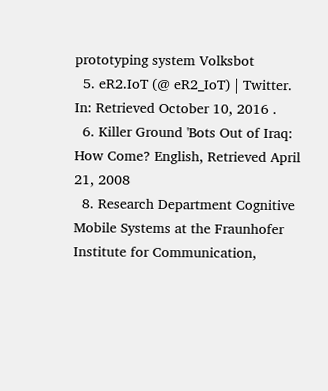prototyping system Volksbot
  5. eR2.IoT (@ eR2_IoT) | Twitter. In: Retrieved October 10, 2016 .
  6. Killer Ground 'Bots Out of Iraq: How Come? English, Retrieved April 21, 2008
  8. Research Department Cognitive Mobile Systems at the Fraunhofer Institute for Communication,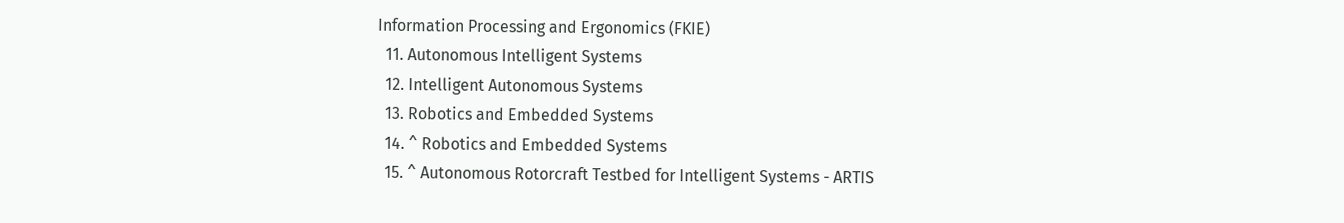Information Processing and Ergonomics (FKIE)
  11. Autonomous Intelligent Systems
  12. Intelligent Autonomous Systems
  13. Robotics and Embedded Systems
  14. ^ Robotics and Embedded Systems
  15. ^ Autonomous Rotorcraft Testbed for Intelligent Systems - ARTIS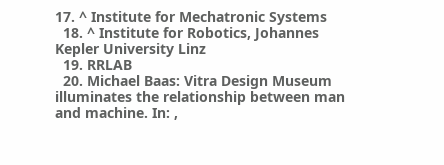17. ^ Institute for Mechatronic Systems
  18. ^ Institute for Robotics, Johannes Kepler University Linz
  19. RRLAB
  20. Michael Baas: Vitra Design Museum illuminates the relationship between man and machine. In: ,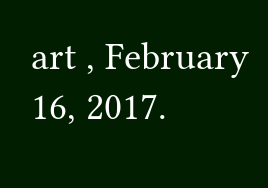art , February 16, 2017.